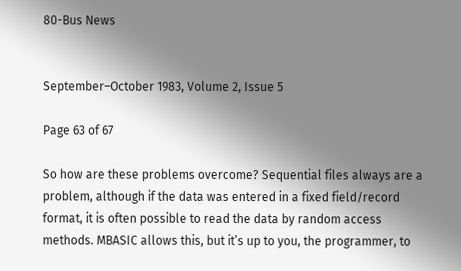80-Bus News


September–October 1983, Volume 2, Issue 5

Page 63 of 67

So how are these problems overcome? Sequential files always are a problem, although if the data was entered in a fixed field/record format, it is often possible to read the data by random access methods. MBASIC allows this, but it’s up to you, the programmer, to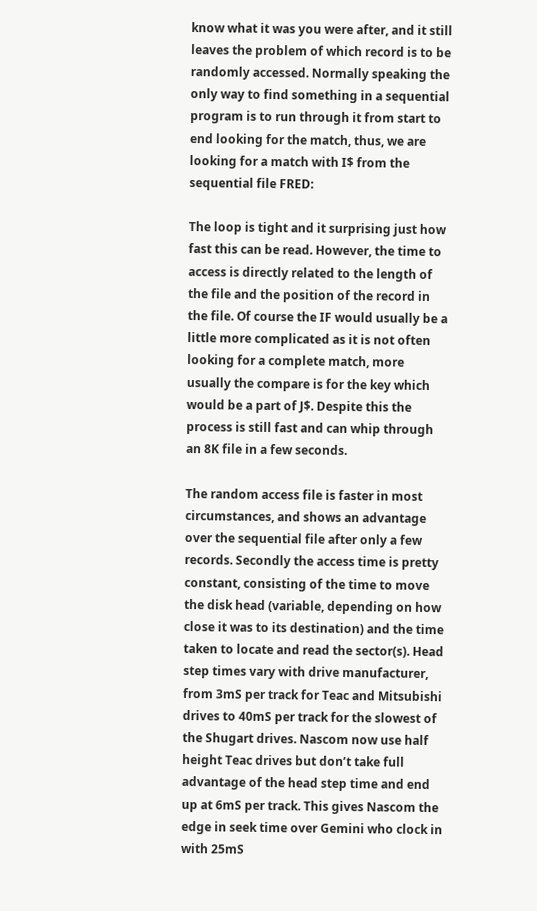know what it was you were after, and it still leaves the problem of which record is to be randomly accessed. Normally speaking the only way to find something in a sequential program is to run through it from start to end looking for the match, thus, we are looking for a match with I$ from the sequential file FRED:

The loop is tight and it surprising just how fast this can be read. However, the time to access is directly related to the length of the file and the position of the record in the file. Of course the IF would usually be a little more complicated as it is not often looking for a complete match, more usually the compare is for the key which would be a part of J$. Despite this the process is still fast and can whip through an 8K file in a few seconds.

The random access file is faster in most circumstances, and shows an advantage over the sequential file after only a few records. Secondly the access time is pretty constant, consisting of the time to move the disk head (variable, depending on how close it was to its destination) and the time taken to locate and read the sector(s). Head step times vary with drive manufacturer, from 3mS per track for Teac and Mitsubishi drives to 40mS per track for the slowest of the Shugart drives. Nascom now use half height Teac drives but don’t take full advantage of the head step time and end up at 6mS per track. This gives Nascom the edge in seek time over Gemini who clock in with 25mS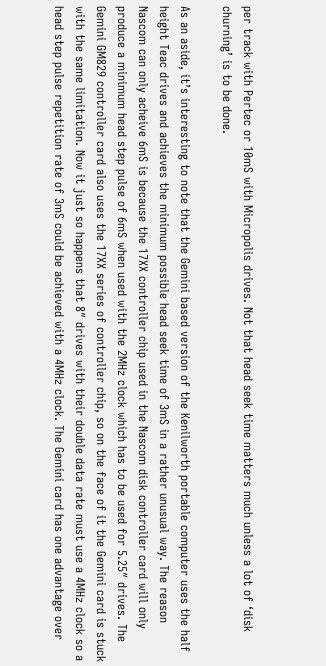per track with Pertec or 10mS with Micropolis drives. Not that head seek time matters much unless a lot of ‘disk churning’ is to be done.

As an aside, it’s interesting to note that the Gemini based version of the Kenilworth portable computer uses the half height Teac drives and achieves the minimum possible head seek time of 3mS in a rather unusual way. The reason Nascom can only acheive 6mS is because the 17XX controller chip used in the Nascom disk controller card will only produce a minimum head step pulse of 6mS when used with the 2MHz clock which has to be used for 5.25″ drives. The Gemini GM829 controller card also uses the 17XX series of controller chip, so on the face of it the Gemini card is stuck with the same limitation. Now it just so happens that 8″ drives with their double data rate must use a 4MHz clock so a head step pulse repetition rate of 3mS could be achieved with a 4MHz clock. The Gemini card has one advantage over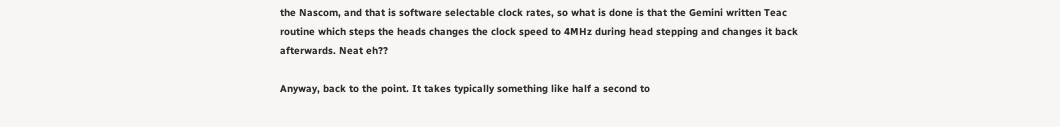the Nascom, and that is software selectable clock rates, so what is done is that the Gemini written Teac routine which steps the heads changes the clock speed to 4MHz during head stepping and changes it back afterwards. Neat eh??

Anyway, back to the point. It takes typically something like half a second to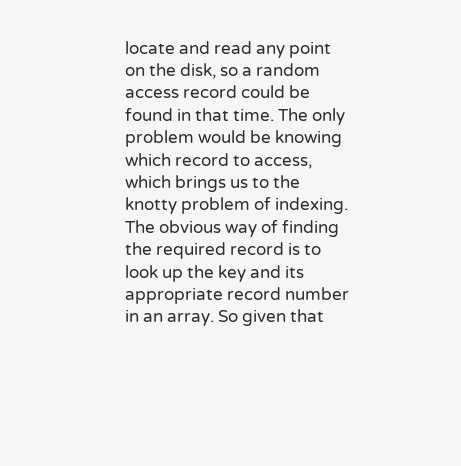locate and read any point on the disk, so a random access record could be found in that time. The only problem would be knowing which record to access, which brings us to the knotty problem of indexing. The obvious way of finding the required record is to look up the key and its appropriate record number in an array. So given that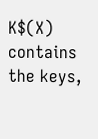K$(X) contains the keys,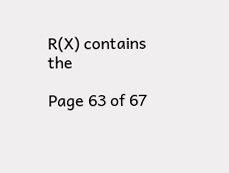R(X) contains the

Page 63 of 67